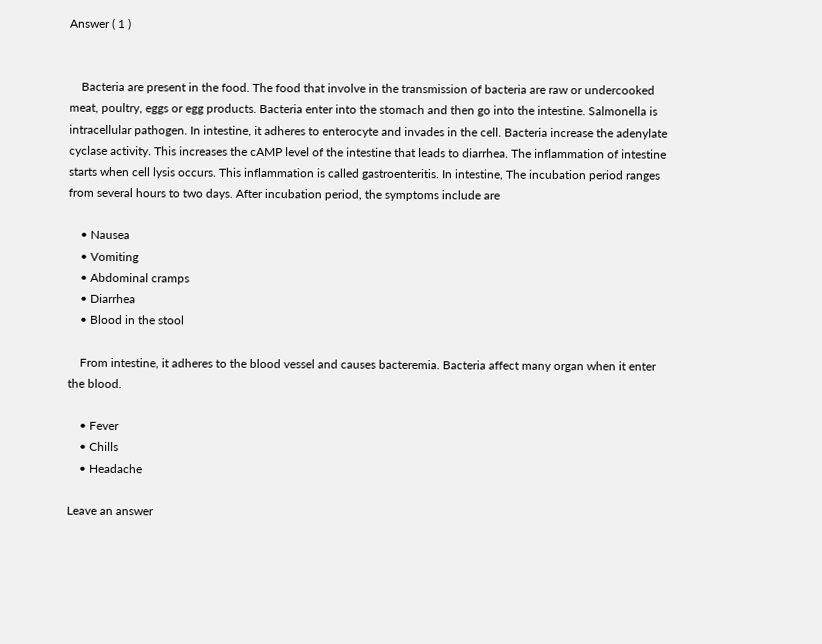Answer ( 1 )


    Bacteria are present in the food. The food that involve in the transmission of bacteria are raw or undercooked meat, poultry, eggs or egg products. Bacteria enter into the stomach and then go into the intestine. Salmonella is intracellular pathogen. In intestine, it adheres to enterocyte and invades in the cell. Bacteria increase the adenylate cyclase activity. This increases the cAMP level of the intestine that leads to diarrhea. The inflammation of intestine starts when cell lysis occurs. This inflammation is called gastroenteritis. In intestine, The incubation period ranges from several hours to two days. After incubation period, the symptoms include are

    • Nausea
    • Vomiting
    • Abdominal cramps
    • Diarrhea
    • Blood in the stool

    From intestine, it adheres to the blood vessel and causes bacteremia. Bacteria affect many organ when it enter the blood.

    • Fever
    • Chills
    • Headache

Leave an answer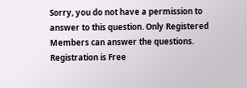Sorry, you do not have a permission to answer to this question. Only Registered Members can answer the questions. Registration is Free